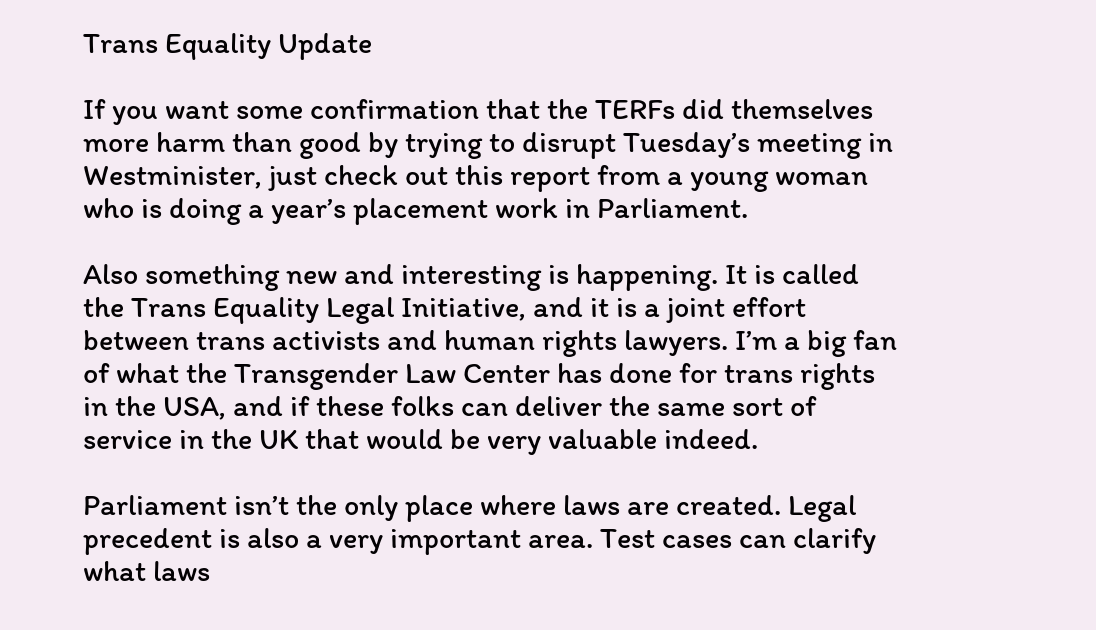Trans Equality Update

If you want some confirmation that the TERFs did themselves more harm than good by trying to disrupt Tuesday’s meeting in Westminister, just check out this report from a young woman who is doing a year’s placement work in Parliament.

Also something new and interesting is happening. It is called the Trans Equality Legal Initiative, and it is a joint effort between trans activists and human rights lawyers. I’m a big fan of what the Transgender Law Center has done for trans rights in the USA, and if these folks can deliver the same sort of service in the UK that would be very valuable indeed.

Parliament isn’t the only place where laws are created. Legal precedent is also a very important area. Test cases can clarify what laws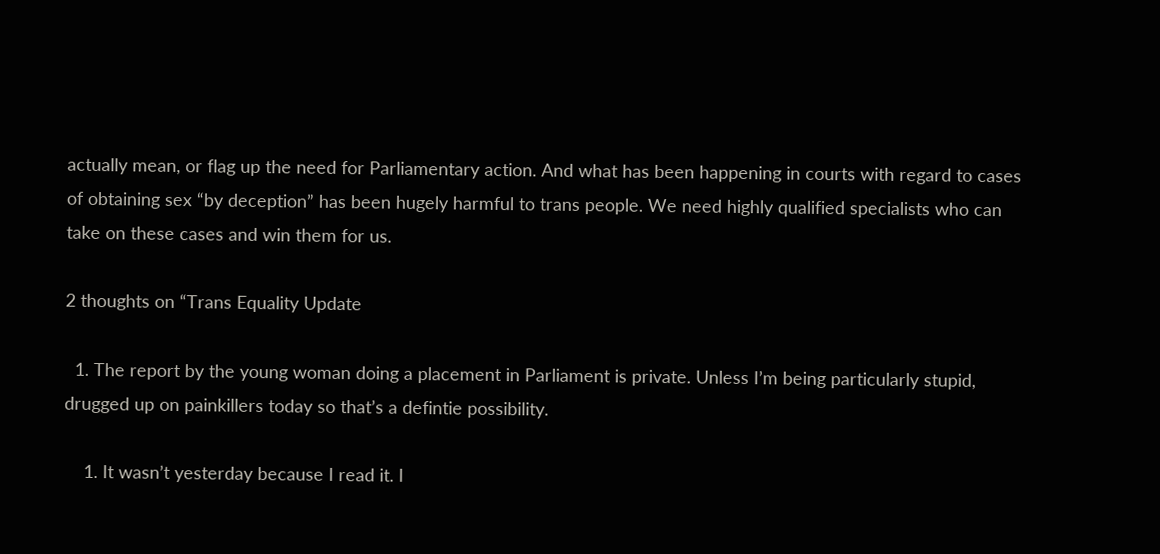actually mean, or flag up the need for Parliamentary action. And what has been happening in courts with regard to cases of obtaining sex “by deception” has been hugely harmful to trans people. We need highly qualified specialists who can take on these cases and win them for us.

2 thoughts on “Trans Equality Update

  1. The report by the young woman doing a placement in Parliament is private. Unless I’m being particularly stupid, drugged up on painkillers today so that’s a defintie possibility.

    1. It wasn’t yesterday because I read it. I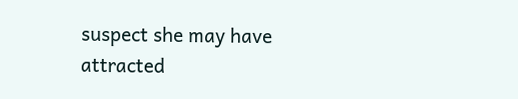suspect she may have attracted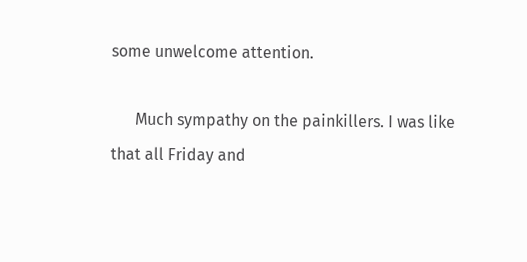some unwelcome attention.

      Much sympathy on the painkillers. I was like that all Friday and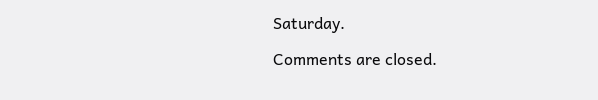Saturday.

Comments are closed.